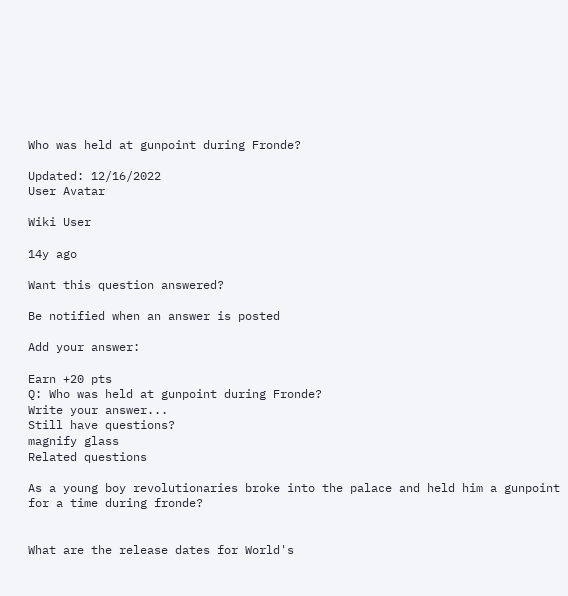Who was held at gunpoint during Fronde?

Updated: 12/16/2022
User Avatar

Wiki User

14y ago

Want this question answered?

Be notified when an answer is posted

Add your answer:

Earn +20 pts
Q: Who was held at gunpoint during Fronde?
Write your answer...
Still have questions?
magnify glass
Related questions

As a young boy revolutionaries broke into the palace and held him a gunpoint for a time during fronde?


What are the release dates for World's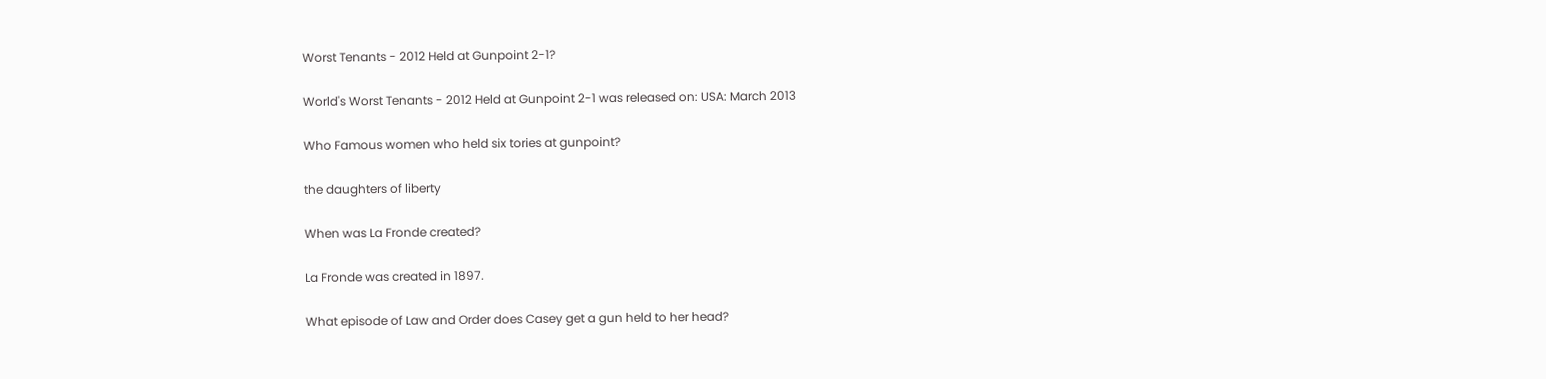Worst Tenants - 2012 Held at Gunpoint 2-1?

World's Worst Tenants - 2012 Held at Gunpoint 2-1 was released on: USA: March 2013

Who Famous women who held six tories at gunpoint?

the daughters of liberty

When was La Fronde created?

La Fronde was created in 1897.

What episode of Law and Order does Casey get a gun held to her head?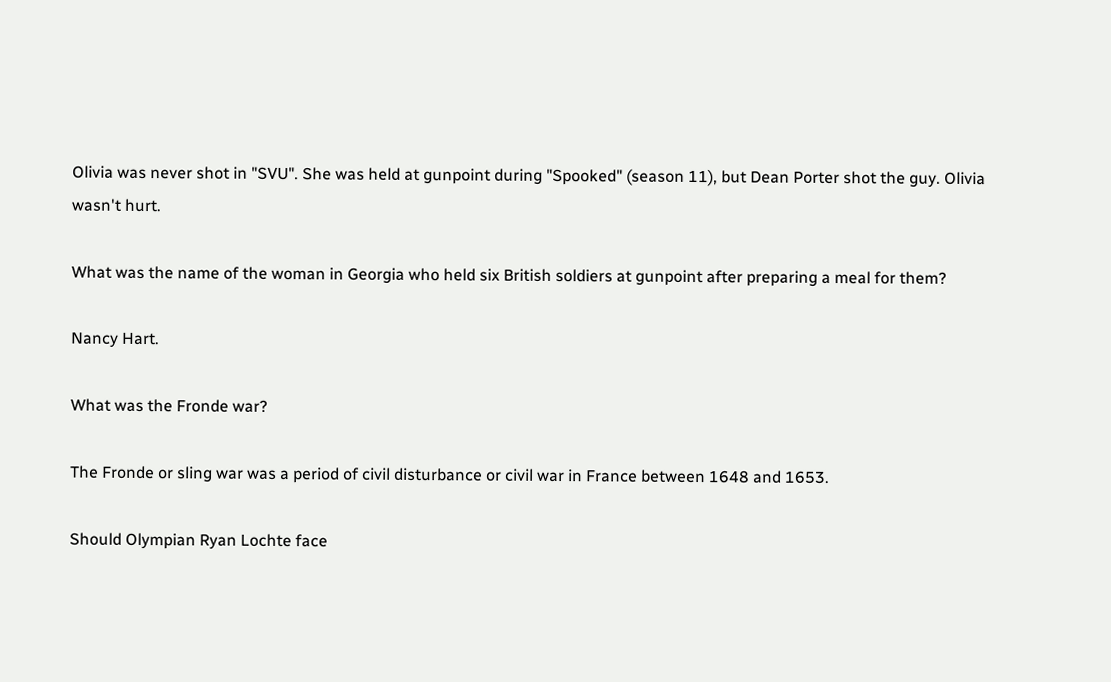Olivia was never shot in "SVU". She was held at gunpoint during "Spooked" (season 11), but Dean Porter shot the guy. Olivia wasn't hurt.

What was the name of the woman in Georgia who held six British soldiers at gunpoint after preparing a meal for them?

Nancy Hart.

What was the Fronde war?

The Fronde or sling war was a period of civil disturbance or civil war in France between 1648 and 1653.

Should Olympian Ryan Lochte face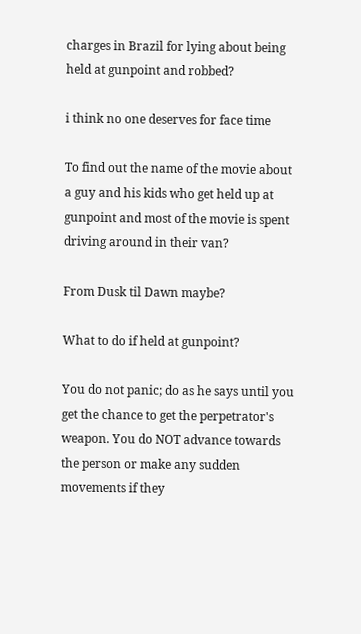charges in Brazil for lying about being held at gunpoint and robbed?

i think no one deserves for face time

To find out the name of the movie about a guy and his kids who get held up at gunpoint and most of the movie is spent driving around in their van?

From Dusk til Dawn maybe?

What to do if held at gunpoint?

You do not panic; do as he says until you get the chance to get the perpetrator's weapon. You do NOT advance towards the person or make any sudden movements if they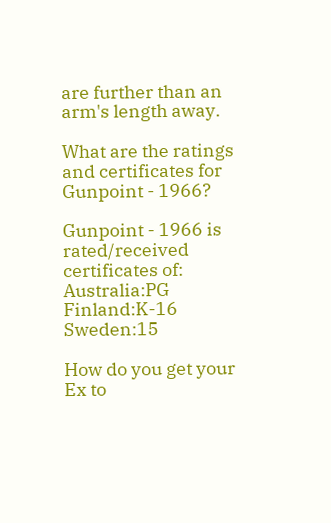are further than an arm's length away.

What are the ratings and certificates for Gunpoint - 1966?

Gunpoint - 1966 is rated/received certificates of: Australia:PG Finland:K-16 Sweden:15

How do you get your Ex to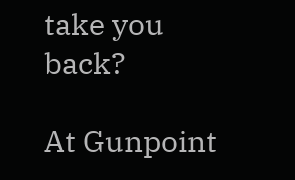take you back?

At Gunpoint